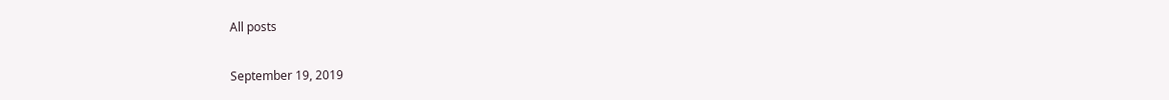All posts

September 19, 2019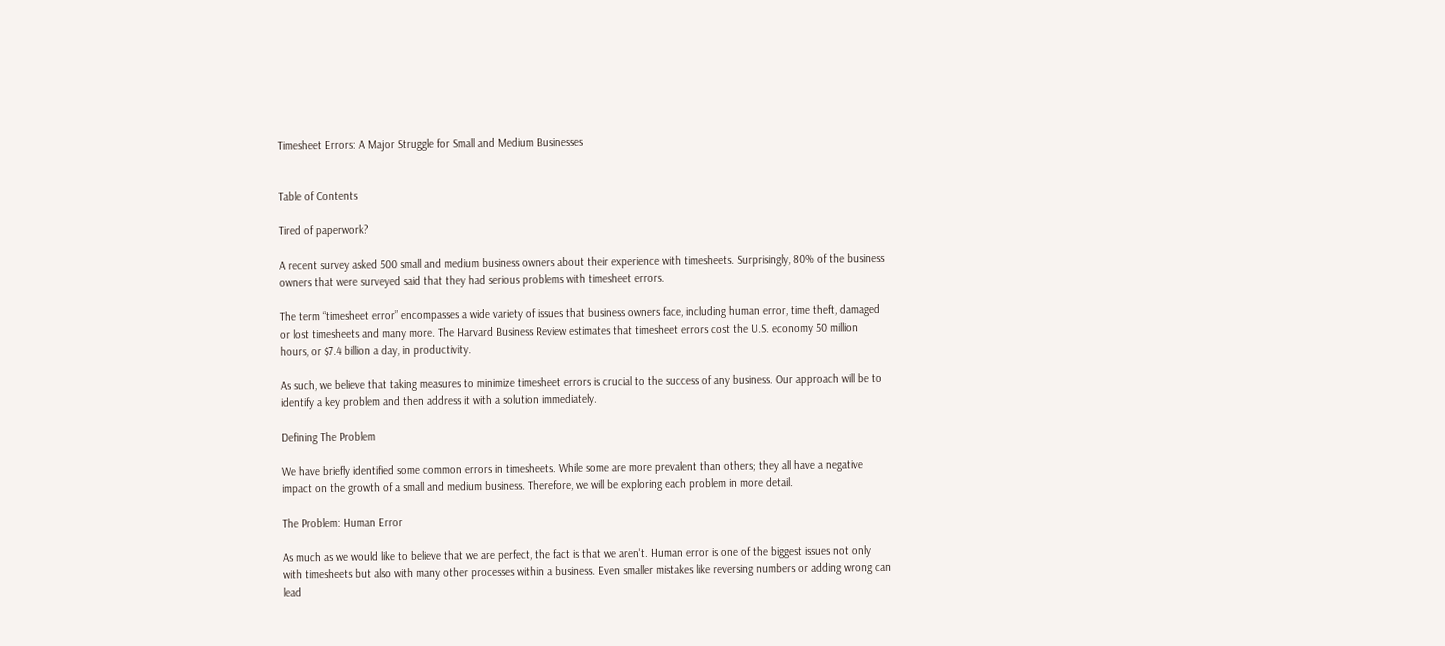Timesheet Errors: A Major Struggle for Small and Medium Businesses


Table of Contents

Tired of paperwork?

A recent survey asked 500 small and medium business owners about their experience with timesheets. Surprisingly, 80% of the business owners that were surveyed said that they had serious problems with timesheet errors.

The term “timesheet error” encompasses a wide variety of issues that business owners face, including human error, time theft, damaged or lost timesheets and many more. The Harvard Business Review estimates that timesheet errors cost the U.S. economy 50 million hours, or $7.4 billion a day, in productivity.

As such, we believe that taking measures to minimize timesheet errors is crucial to the success of any business. Our approach will be to identify a key problem and then address it with a solution immediately.

Defining The Problem

We have briefly identified some common errors in timesheets. While some are more prevalent than others; they all have a negative impact on the growth of a small and medium business. Therefore, we will be exploring each problem in more detail.

The Problem: Human Error

As much as we would like to believe that we are perfect, the fact is that we aren't. Human error is one of the biggest issues not only with timesheets but also with many other processes within a business. Even smaller mistakes like reversing numbers or adding wrong can lead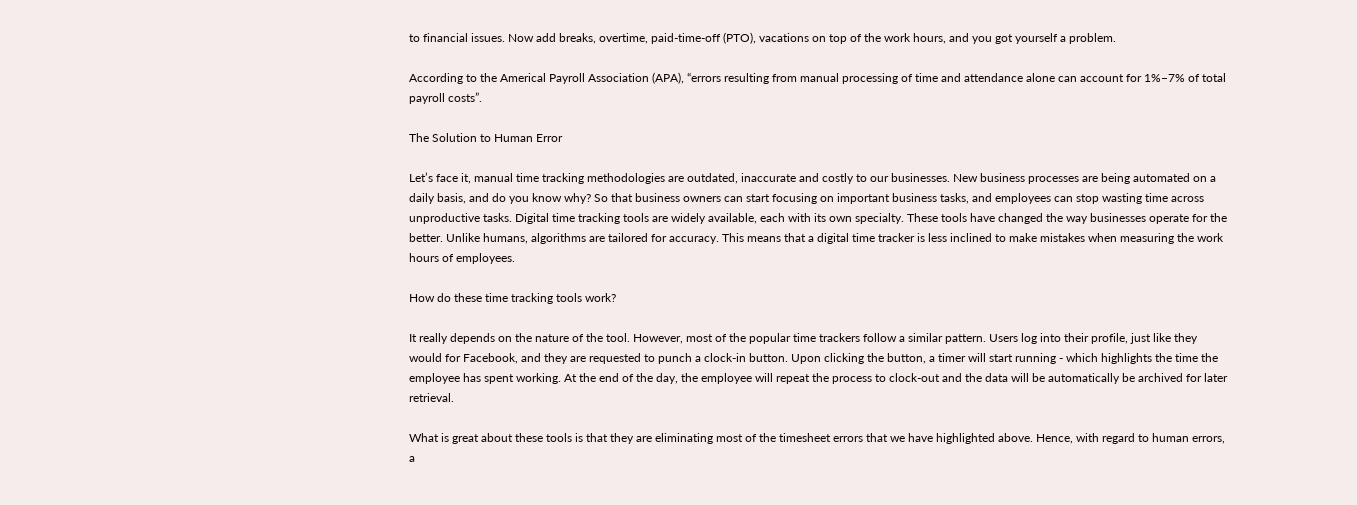to financial issues. Now add breaks, overtime, paid-time-off (PTO), vacations on top of the work hours, and you got yourself a problem.

According to the Americal Payroll Association (APA), “errors resulting from manual processing of time and attendance alone can account for 1%–7% of total payroll costs”.

The Solution to Human Error

Let’s face it, manual time tracking methodologies are outdated, inaccurate and costly to our businesses. New business processes are being automated on a daily basis, and do you know why? So that business owners can start focusing on important business tasks, and employees can stop wasting time across unproductive tasks. Digital time tracking tools are widely available, each with its own specialty. These tools have changed the way businesses operate for the better. Unlike humans, algorithms are tailored for accuracy. This means that a digital time tracker is less inclined to make mistakes when measuring the work hours of employees.

How do these time tracking tools work?

It really depends on the nature of the tool. However, most of the popular time trackers follow a similar pattern. Users log into their profile, just like they would for Facebook, and they are requested to punch a clock-in button. Upon clicking the button, a timer will start running - which highlights the time the employee has spent working. At the end of the day, the employee will repeat the process to clock-out and the data will be automatically be archived for later retrieval.

What is great about these tools is that they are eliminating most of the timesheet errors that we have highlighted above. Hence, with regard to human errors, a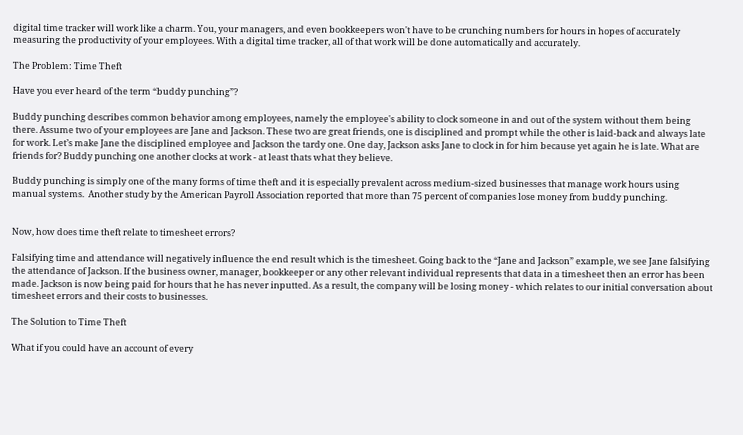digital time tracker will work like a charm. You, your managers, and even bookkeepers won't have to be crunching numbers for hours in hopes of accurately measuring the productivity of your employees. With a digital time tracker, all of that work will be done automatically and accurately.

The Problem: Time Theft

Have you ever heard of the term “buddy punching”?

Buddy punching describes common behavior among employees, namely the employee's ability to clock someone in and out of the system without them being there. Assume two of your employees are Jane and Jackson. These two are great friends, one is disciplined and prompt while the other is laid-back and always late for work. Let’s make Jane the disciplined employee and Jackson the tardy one. One day, Jackson asks Jane to clock in for him because yet again he is late. What are friends for? Buddy punching one another clocks at work - at least thats what they believe.

Buddy punching is simply one of the many forms of time theft and it is especially prevalent across medium-sized businesses that manage work hours using manual systems.  Another study by the American Payroll Association reported that more than 75 percent of companies lose money from buddy punching.


Now, how does time theft relate to timesheet errors?

Falsifying time and attendance will negatively influence the end result which is the timesheet. Going back to the “Jane and Jackson” example, we see Jane falsifying the attendance of Jackson. If the business owner, manager, bookkeeper or any other relevant individual represents that data in a timesheet then an error has been made. Jackson is now being paid for hours that he has never inputted. As a result, the company will be losing money - which relates to our initial conversation about timesheet errors and their costs to businesses.

The Solution to Time Theft

What if you could have an account of every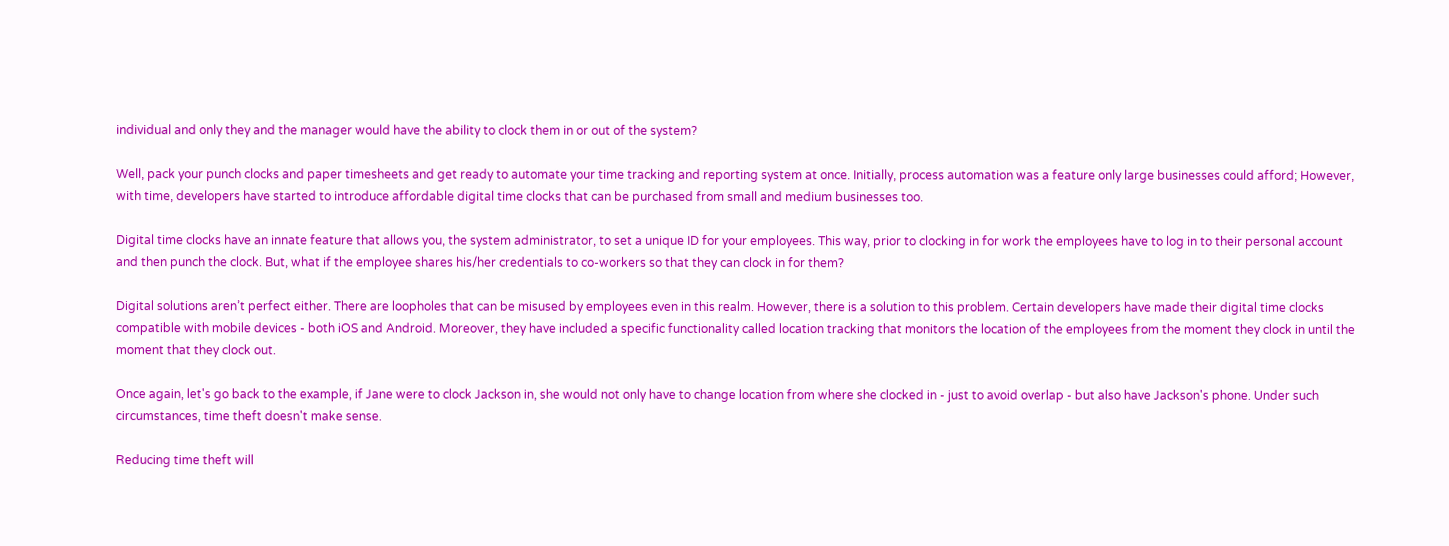individual and only they and the manager would have the ability to clock them in or out of the system?

Well, pack your punch clocks and paper timesheets and get ready to automate your time tracking and reporting system at once. Initially, process automation was a feature only large businesses could afford; However, with time, developers have started to introduce affordable digital time clocks that can be purchased from small and medium businesses too.

Digital time clocks have an innate feature that allows you, the system administrator, to set a unique ID for your employees. This way, prior to clocking in for work the employees have to log in to their personal account and then punch the clock. But, what if the employee shares his/her credentials to co-workers so that they can clock in for them?

Digital solutions aren’t perfect either. There are loopholes that can be misused by employees even in this realm. However, there is a solution to this problem. Certain developers have made their digital time clocks compatible with mobile devices - both iOS and Android. Moreover, they have included a specific functionality called location tracking that monitors the location of the employees from the moment they clock in until the moment that they clock out.

Once again, let's go back to the example, if Jane were to clock Jackson in, she would not only have to change location from where she clocked in - just to avoid overlap - but also have Jackson's phone. Under such circumstances, time theft doesn't make sense.

Reducing time theft will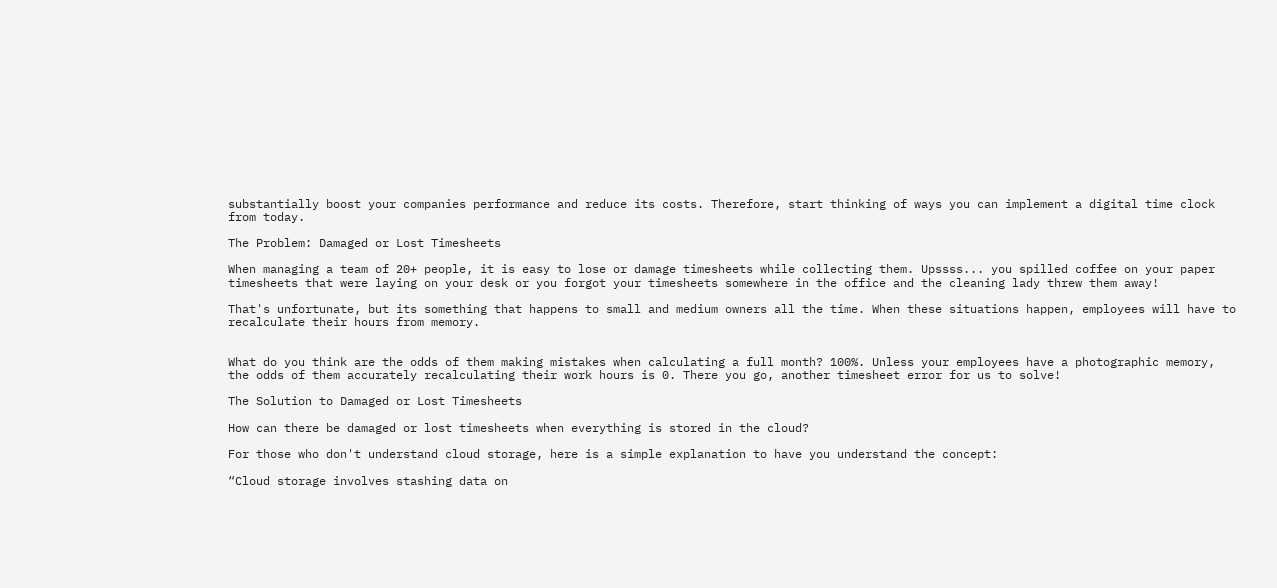substantially boost your companies performance and reduce its costs. Therefore, start thinking of ways you can implement a digital time clock from today.

The Problem: Damaged or Lost Timesheets

When managing a team of 20+ people, it is easy to lose or damage timesheets while collecting them. Upssss... you spilled coffee on your paper timesheets that were laying on your desk or you forgot your timesheets somewhere in the office and the cleaning lady threw them away!

That's unfortunate, but its something that happens to small and medium owners all the time. When these situations happen, employees will have to recalculate their hours from memory.


What do you think are the odds of them making mistakes when calculating a full month? 100%. Unless your employees have a photographic memory, the odds of them accurately recalculating their work hours is 0. There you go, another timesheet error for us to solve!

The Solution to Damaged or Lost Timesheets

How can there be damaged or lost timesheets when everything is stored in the cloud?

For those who don't understand cloud storage, here is a simple explanation to have you understand the concept:

“Cloud storage involves stashing data on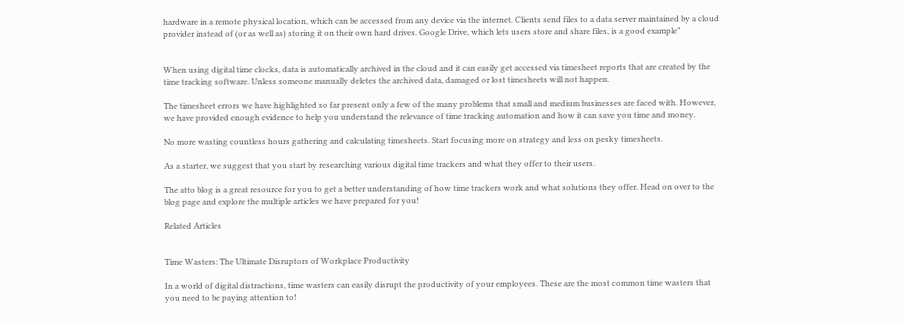hardware in a remote physical location, which can be accessed from any device via the internet. Clients send files to a data server maintained by a cloud provider instead of (or as well as) storing it on their own hard drives. Google Drive, which lets users store and share files, is a good example”


When using digital time clocks, data is automatically archived in the cloud and it can easily get accessed via timesheet reports that are created by the time tracking software. Unless someone manually deletes the archived data, damaged or lost timesheets will not happen.

The timesheet errors we have highlighted so far present only a few of the many problems that small and medium businesses are faced with. However, we have provided enough evidence to help you understand the relevance of time tracking automation and how it can save you time and money.

No more wasting countless hours gathering and calculating timesheets. Start focusing more on strategy and less on pesky timesheets.

As a starter, we suggest that you start by researching various digital time trackers and what they offer to their users.

The atto blog is a great resource for you to get a better understanding of how time trackers work and what solutions they offer. Head on over to the blog page and explore the multiple articles we have prepared for you!

Related Articles


Time Wasters: The Ultimate Disruptors of Workplace Productivity

In a world of digital distractions, time wasters can easily disrupt the productivity of your employees. These are the most common time wasters that you need to be paying attention to!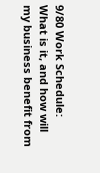9/80 Work Schedule: What is it, and how will my business benefit from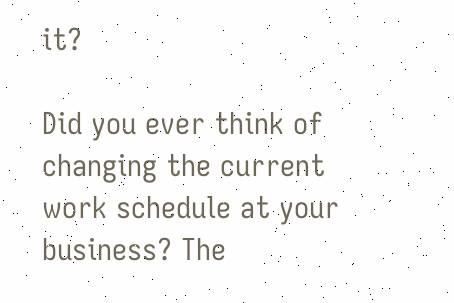it?

Did you ever think of changing the current work schedule at your business? The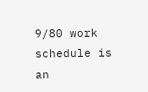9/80 work schedule is an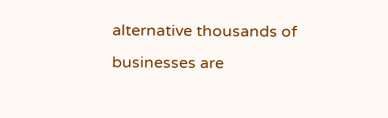alternative thousands of businesses are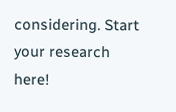considering. Start your research here!